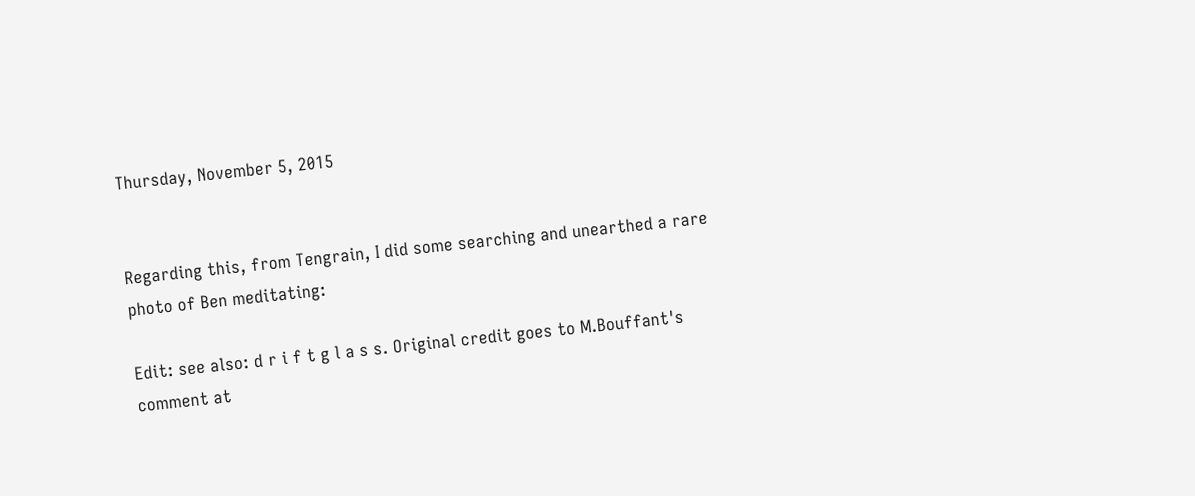Thursday, November 5, 2015


Regarding this, from Tengrain, I did some searching and unearthed a rare photo of Ben meditating:

Edit: see also: d r i f t g l a s s. Original credit goes to M.Bouffant's comment at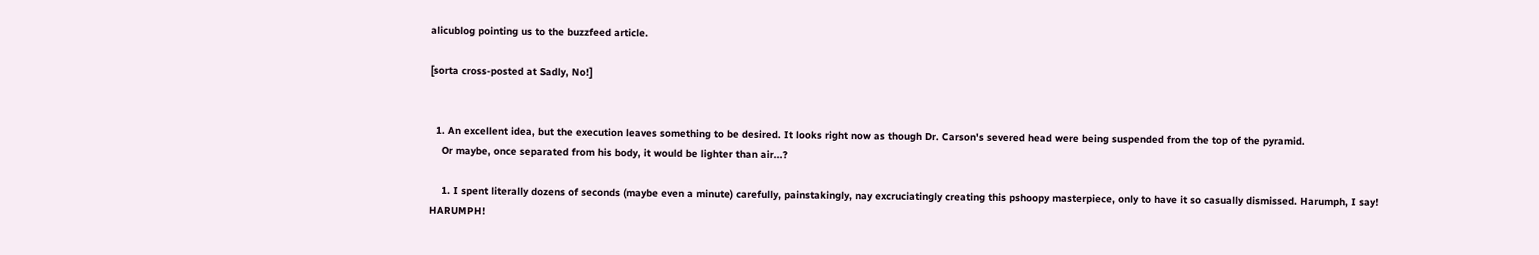alicublog pointing us to the buzzfeed article.

[sorta cross-posted at Sadly, No!]


  1. An excellent idea, but the execution leaves something to be desired. It looks right now as though Dr. Carson's severed head were being suspended from the top of the pyramid.
    Or maybe, once separated from his body, it would be lighter than air...?

    1. I spent literally dozens of seconds (maybe even a minute) carefully, painstakingly, nay excruciatingly creating this pshoopy masterpiece, only to have it so casually dismissed. Harumph, I say! HARUMPH!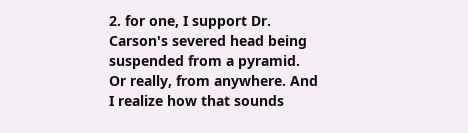2. for one, I support Dr. Carson's severed head being suspended from a pyramid. Or really, from anywhere. And I realize how that sounds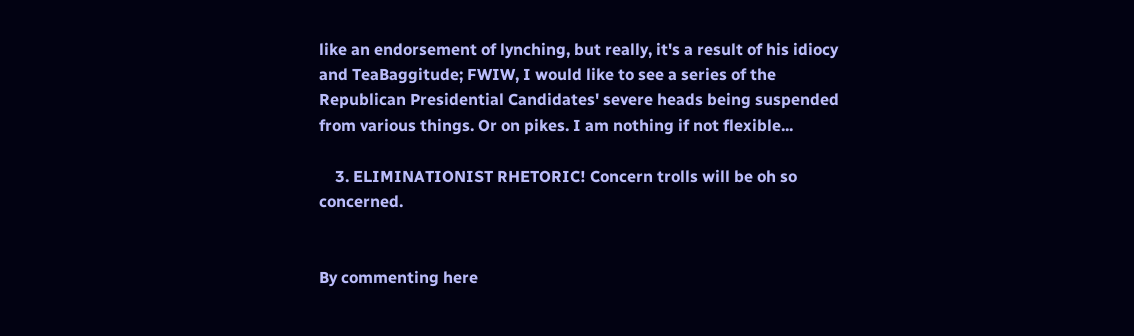like an endorsement of lynching, but really, it's a result of his idiocy and TeaBaggitude; FWIW, I would like to see a series of the Republican Presidential Candidates' severe heads being suspended from various things. Or on pikes. I am nothing if not flexible...

    3. ELIMINATIONIST RHETORIC! Concern trolls will be oh so concerned.


By commenting here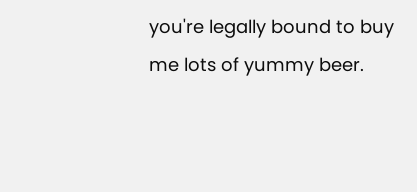you're legally bound to buy me lots of yummy beer.